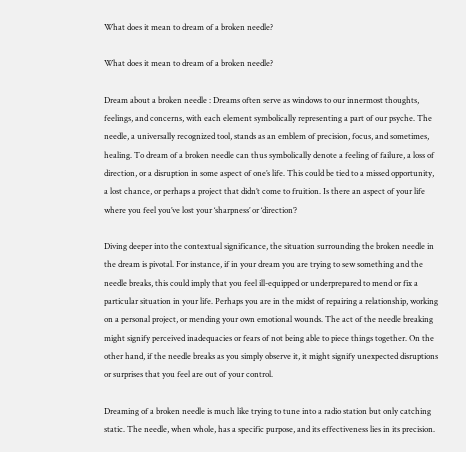What does it mean to dream of a broken needle?

What does it mean to dream of a broken needle?

Dream about a broken needle : Dreams often serve as windows to our innermost thoughts, feelings, and concerns, with each element symbolically representing a part of our psyche. The needle, a universally recognized tool, stands as an emblem of precision, focus, and sometimes, healing. To dream of a broken needle can thus symbolically denote a feeling of failure, a loss of direction, or a disruption in some aspect of one’s life. This could be tied to a missed opportunity, a lost chance, or perhaps a project that didn’t come to fruition. Is there an aspect of your life where you feel you’ve lost your ‘sharpness’ or ‘direction’?

Diving deeper into the contextual significance, the situation surrounding the broken needle in the dream is pivotal. For instance, if in your dream you are trying to sew something and the needle breaks, this could imply that you feel ill-equipped or underprepared to mend or fix a particular situation in your life. Perhaps you are in the midst of repairing a relationship, working on a personal project, or mending your own emotional wounds. The act of the needle breaking might signify perceived inadequacies or fears of not being able to piece things together. On the other hand, if the needle breaks as you simply observe it, it might signify unexpected disruptions or surprises that you feel are out of your control.

Dreaming of a broken needle is much like trying to tune into a radio station but only catching static. The needle, when whole, has a specific purpose, and its effectiveness lies in its precision.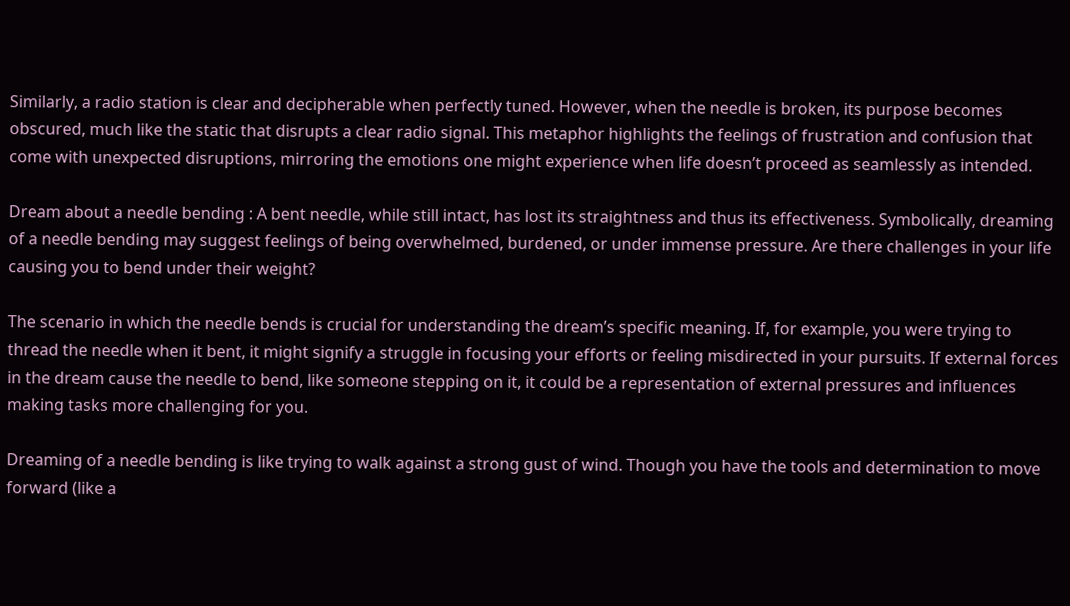Similarly, a radio station is clear and decipherable when perfectly tuned. However, when the needle is broken, its purpose becomes obscured, much like the static that disrupts a clear radio signal. This metaphor highlights the feelings of frustration and confusion that come with unexpected disruptions, mirroring the emotions one might experience when life doesn’t proceed as seamlessly as intended.

Dream about a needle bending : A bent needle, while still intact, has lost its straightness and thus its effectiveness. Symbolically, dreaming of a needle bending may suggest feelings of being overwhelmed, burdened, or under immense pressure. Are there challenges in your life causing you to bend under their weight?

The scenario in which the needle bends is crucial for understanding the dream’s specific meaning. If, for example, you were trying to thread the needle when it bent, it might signify a struggle in focusing your efforts or feeling misdirected in your pursuits. If external forces in the dream cause the needle to bend, like someone stepping on it, it could be a representation of external pressures and influences making tasks more challenging for you.

Dreaming of a needle bending is like trying to walk against a strong gust of wind. Though you have the tools and determination to move forward (like a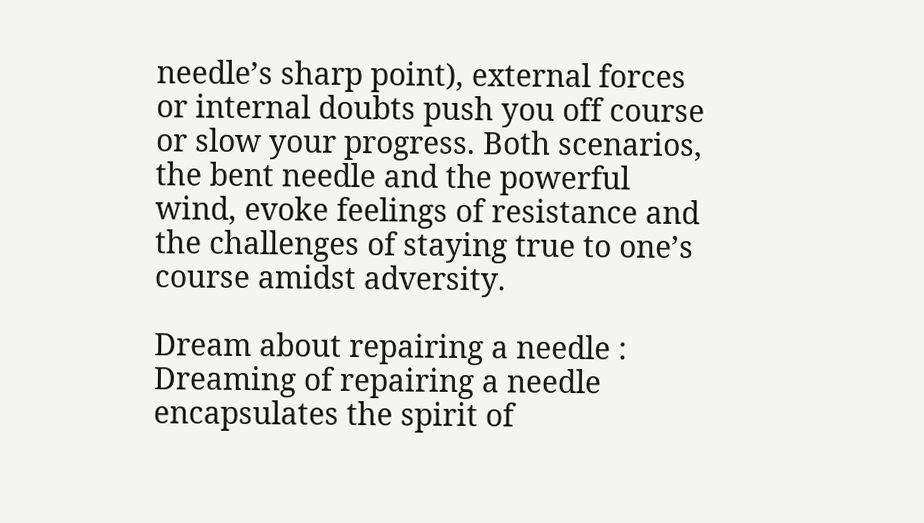needle’s sharp point), external forces or internal doubts push you off course or slow your progress. Both scenarios, the bent needle and the powerful wind, evoke feelings of resistance and the challenges of staying true to one’s course amidst adversity.

Dream about repairing a needle : Dreaming of repairing a needle encapsulates the spirit of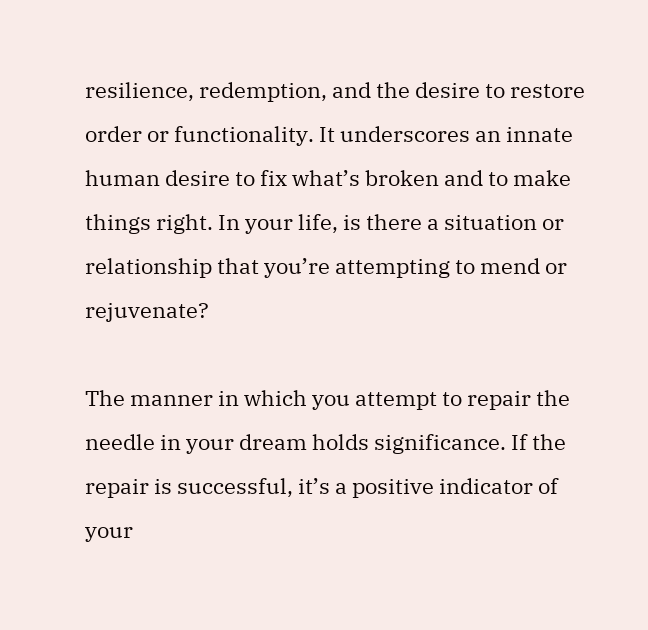resilience, redemption, and the desire to restore order or functionality. It underscores an innate human desire to fix what’s broken and to make things right. In your life, is there a situation or relationship that you’re attempting to mend or rejuvenate?

The manner in which you attempt to repair the needle in your dream holds significance. If the repair is successful, it’s a positive indicator of your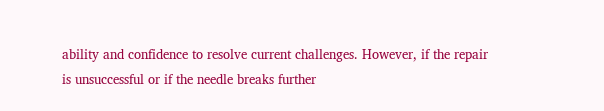ability and confidence to resolve current challenges. However, if the repair is unsuccessful or if the needle breaks further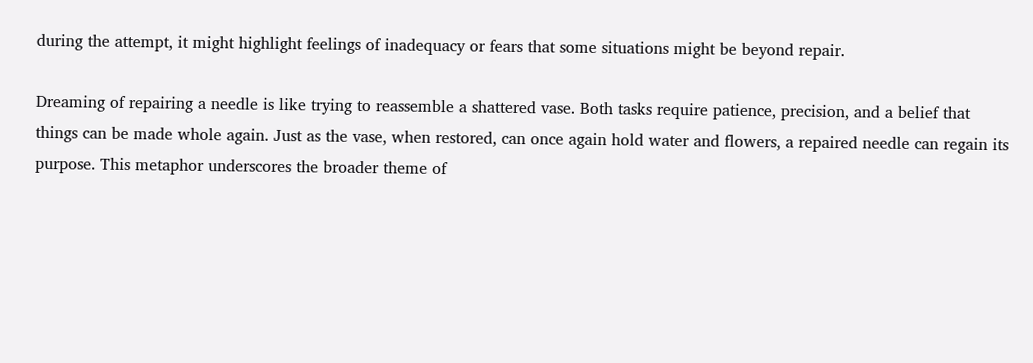during the attempt, it might highlight feelings of inadequacy or fears that some situations might be beyond repair.

Dreaming of repairing a needle is like trying to reassemble a shattered vase. Both tasks require patience, precision, and a belief that things can be made whole again. Just as the vase, when restored, can once again hold water and flowers, a repaired needle can regain its purpose. This metaphor underscores the broader theme of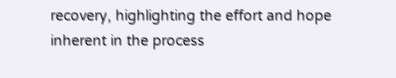recovery, highlighting the effort and hope inherent in the process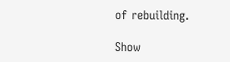of rebuilding.

Show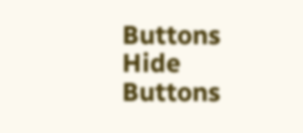Buttons
Hide Buttons